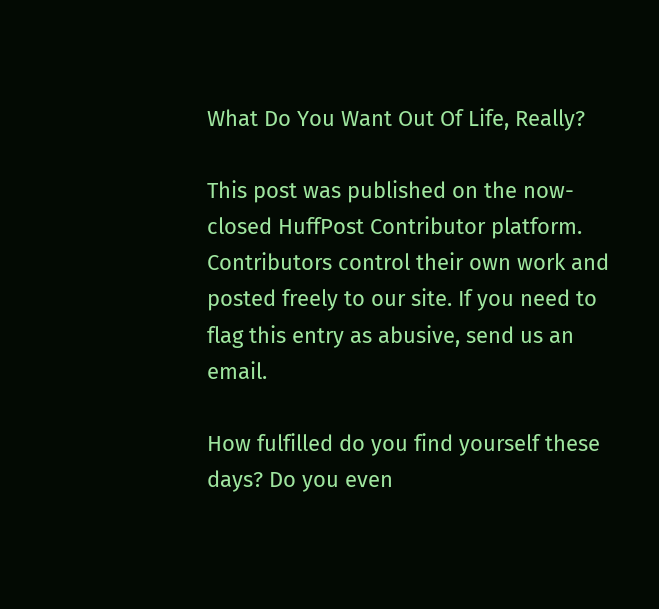What Do You Want Out Of Life, Really?

This post was published on the now-closed HuffPost Contributor platform. Contributors control their own work and posted freely to our site. If you need to flag this entry as abusive, send us an email.

How fulfilled do you find yourself these days? Do you even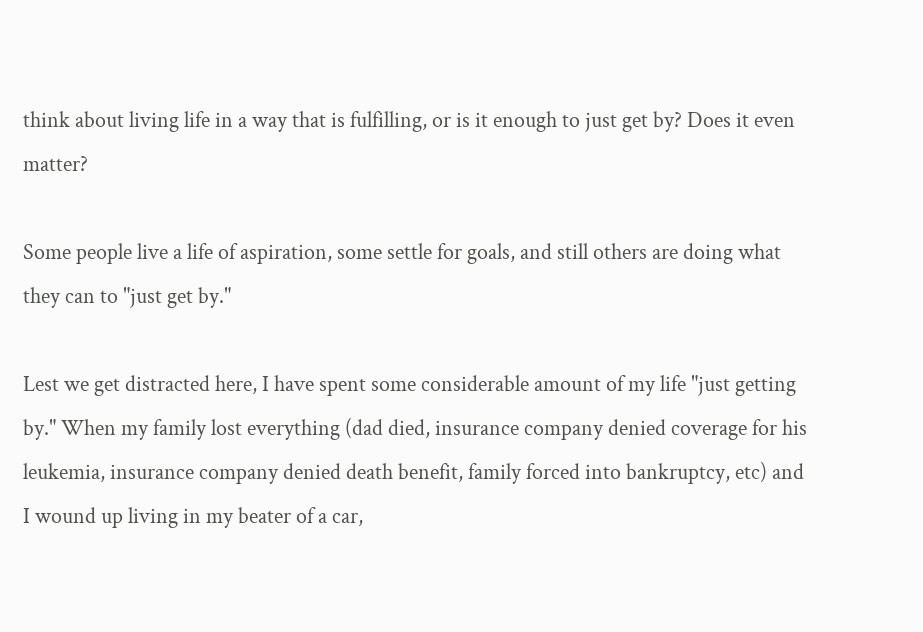think about living life in a way that is fulfilling, or is it enough to just get by? Does it even matter?

Some people live a life of aspiration, some settle for goals, and still others are doing what they can to "just get by."

Lest we get distracted here, I have spent some considerable amount of my life "just getting by." When my family lost everything (dad died, insurance company denied coverage for his leukemia, insurance company denied death benefit, family forced into bankruptcy, etc) and I wound up living in my beater of a car,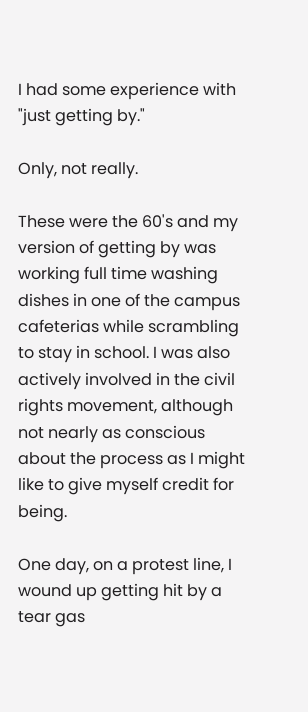I had some experience with "just getting by."

Only, not really.

These were the 60's and my version of getting by was working full time washing dishes in one of the campus cafeterias while scrambling to stay in school. I was also actively involved in the civil rights movement, although not nearly as conscious about the process as I might like to give myself credit for being.

One day, on a protest line, I wound up getting hit by a tear gas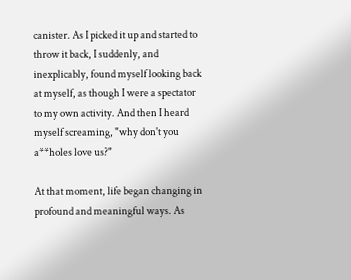canister. As I picked it up and started to throw it back, I suddenly, and inexplicably, found myself looking back at myself, as though I were a spectator to my own activity. And then I heard myself screaming, "why don't you a**holes love us?"

At that moment, life began changing in profound and meaningful ways. As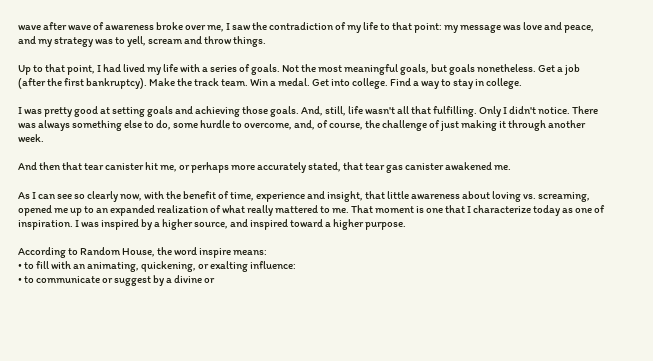wave after wave of awareness broke over me, I saw the contradiction of my life to that point: my message was love and peace, and my strategy was to yell, scream and throw things.

Up to that point, I had lived my life with a series of goals. Not the most meaningful goals, but goals nonetheless. Get a job (after the first bankruptcy). Make the track team. Win a medal. Get into college. Find a way to stay in college.

I was pretty good at setting goals and achieving those goals. And, still, life wasn't all that fulfilling. Only I didn't notice. There was always something else to do, some hurdle to overcome, and, of course, the challenge of just making it through another week.

And then that tear canister hit me, or perhaps more accurately stated, that tear gas canister awakened me.

As I can see so clearly now, with the benefit of time, experience and insight, that little awareness about loving vs. screaming, opened me up to an expanded realization of what really mattered to me. That moment is one that I characterize today as one of inspiration. I was inspired by a higher source, and inspired toward a higher purpose.

According to Random House, the word inspire means:
• to fill with an animating, quickening, or exalting influence:
• to communicate or suggest by a divine or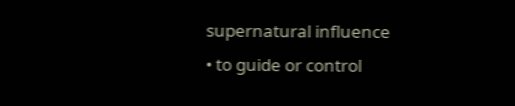supernatural influence
• to guide or control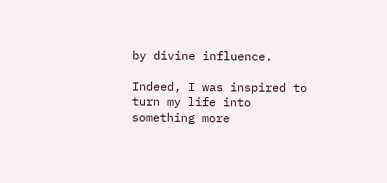by divine influence.

Indeed, I was inspired to turn my life into something more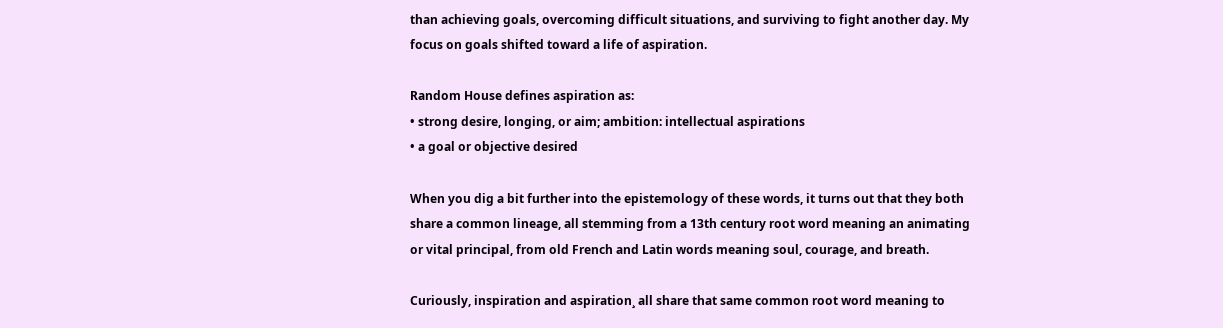than achieving goals, overcoming difficult situations, and surviving to fight another day. My focus on goals shifted toward a life of aspiration.

Random House defines aspiration as:
• strong desire, longing, or aim; ambition: intellectual aspirations
• a goal or objective desired

When you dig a bit further into the epistemology of these words, it turns out that they both share a common lineage, all stemming from a 13th century root word meaning an animating or vital principal, from old French and Latin words meaning soul, courage, and breath.

Curiously, inspiration and aspiration¸ all share that same common root word meaning to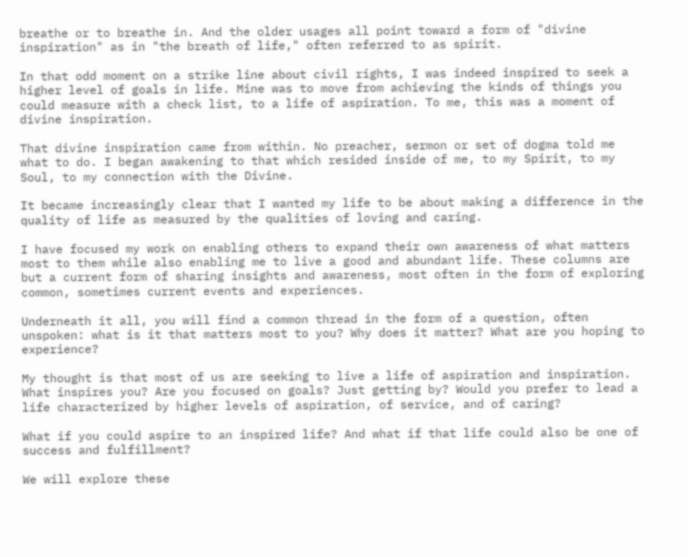breathe or to breathe in. And the older usages all point toward a form of "divine inspiration" as in "the breath of life," often referred to as spirit.

In that odd moment on a strike line about civil rights, I was indeed inspired to seek a higher level of goals in life. Mine was to move from achieving the kinds of things you could measure with a check list, to a life of aspiration. To me, this was a moment of divine inspiration.

That divine inspiration came from within. No preacher, sermon or set of dogma told me what to do. I began awakening to that which resided inside of me, to my Spirit, to my Soul, to my connection with the Divine.

It became increasingly clear that I wanted my life to be about making a difference in the quality of life as measured by the qualities of loving and caring.

I have focused my work on enabling others to expand their own awareness of what matters most to them while also enabling me to live a good and abundant life. These columns are but a current form of sharing insights and awareness, most often in the form of exploring common, sometimes current events and experiences.

Underneath it all, you will find a common thread in the form of a question, often unspoken: what is it that matters most to you? Why does it matter? What are you hoping to experience?

My thought is that most of us are seeking to live a life of aspiration and inspiration. What inspires you? Are you focused on goals? Just getting by? Would you prefer to lead a life characterized by higher levels of aspiration, of service, and of caring?

What if you could aspire to an inspired life? And what if that life could also be one of success and fulfillment?

We will explore these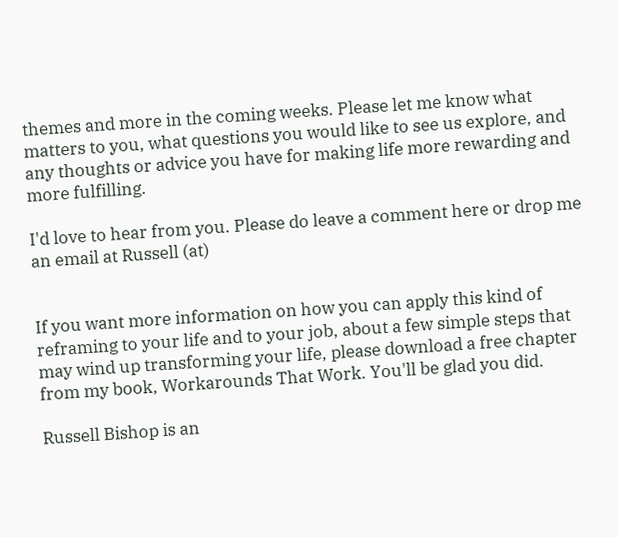themes and more in the coming weeks. Please let me know what matters to you, what questions you would like to see us explore, and any thoughts or advice you have for making life more rewarding and more fulfilling.

I'd love to hear from you. Please do leave a comment here or drop me an email at Russell (at)


If you want more information on how you can apply this kind of reframing to your life and to your job, about a few simple steps that may wind up transforming your life, please download a free chapter from my book, Workarounds That Work. You'll be glad you did.

Russell Bishop is an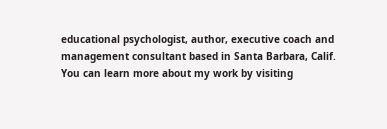educational psychologist, author, executive coach and management consultant based in Santa Barbara, Calif. You can learn more about my work by visiting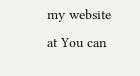my website at You can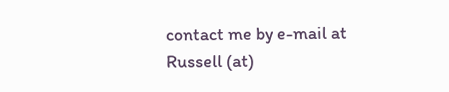contact me by e-mail at Russell (at)